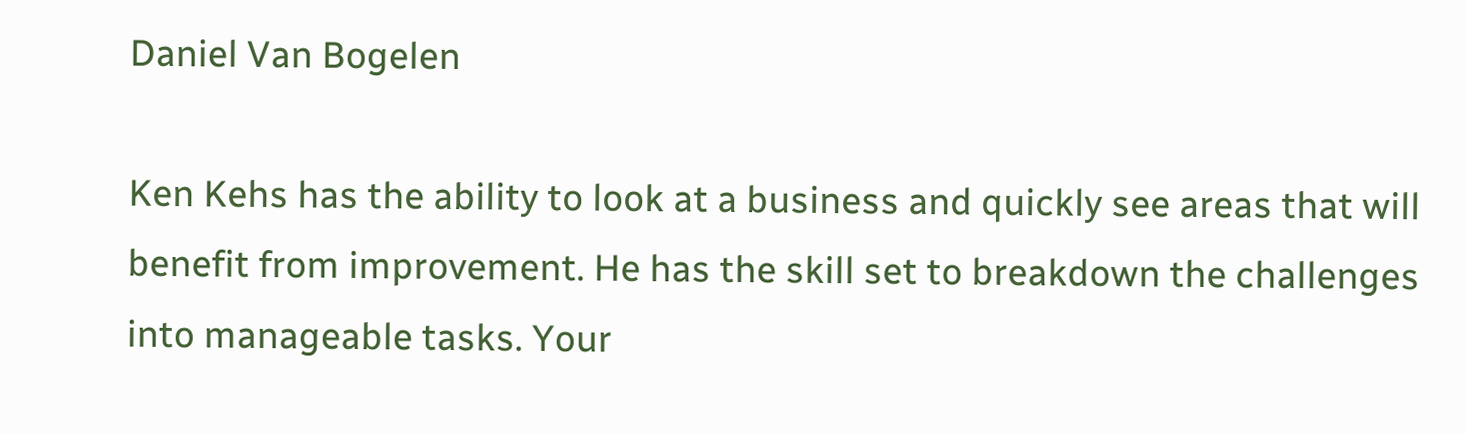Daniel Van Bogelen

Ken Kehs has the ability to look at a business and quickly see areas that will benefit from improvement. He has the skill set to breakdown the challenges into manageable tasks. Your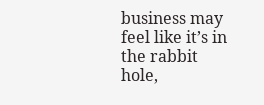business may feel like it’s in the rabbit hole,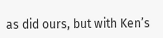as did ours, but with Ken’s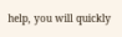help, you will quickly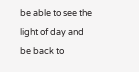be able to see the light of day and be back to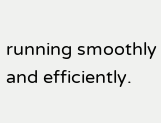running smoothly and efficiently.